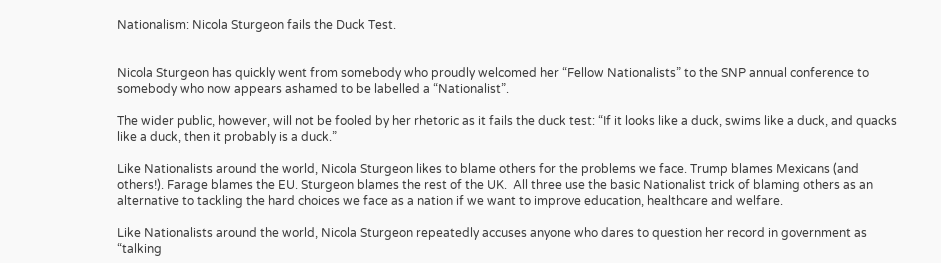Nationalism: Nicola Sturgeon fails the Duck Test.


Nicola Sturgeon has quickly went from somebody who proudly welcomed her “Fellow Nationalists” to the SNP annual conference to somebody who now appears ashamed to be labelled a “Nationalist”.

The wider public, however, will not be fooled by her rhetoric as it fails the duck test: “If it looks like a duck, swims like a duck, and quacks like a duck, then it probably is a duck.”

Like Nationalists around the world, Nicola Sturgeon likes to blame others for the problems we face. Trump blames Mexicans (and others!). Farage blames the EU. Sturgeon blames the rest of the UK.  All three use the basic Nationalist trick of blaming others as an alternative to tackling the hard choices we face as a nation if we want to improve education, healthcare and welfare.

Like Nationalists around the world, Nicola Sturgeon repeatedly accuses anyone who dares to question her record in government as “talking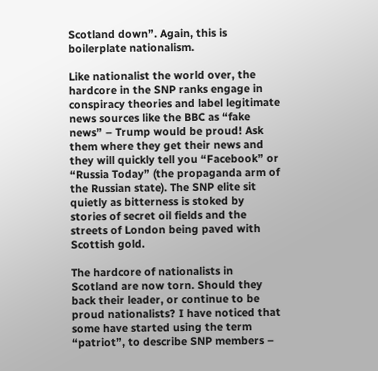Scotland down”. Again, this is boilerplate nationalism.

Like nationalist the world over, the hardcore in the SNP ranks engage in conspiracy theories and label legitimate news sources like the BBC as “fake news” – Trump would be proud! Ask them where they get their news and they will quickly tell you “Facebook” or “Russia Today” (the propaganda arm of the Russian state). The SNP elite sit quietly as bitterness is stoked by stories of secret oil fields and the streets of London being paved with Scottish gold.

The hardcore of nationalists in Scotland are now torn. Should they back their leader, or continue to be proud nationalists? I have noticed that some have started using the term “patriot”, to describe SNP members –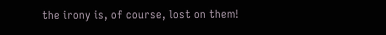the irony is, of course, lost on them!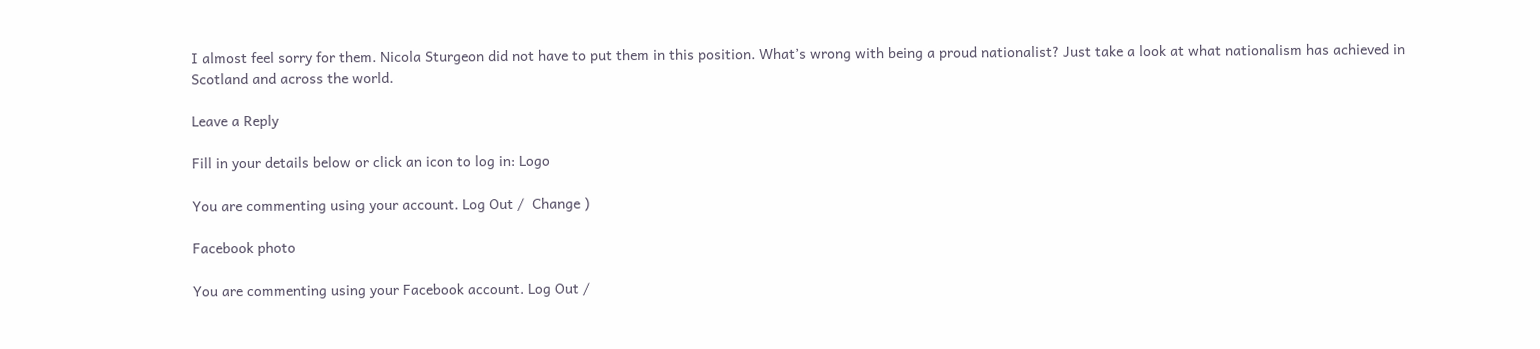I almost feel sorry for them. Nicola Sturgeon did not have to put them in this position. What’s wrong with being a proud nationalist? Just take a look at what nationalism has achieved in Scotland and across the world.

Leave a Reply

Fill in your details below or click an icon to log in: Logo

You are commenting using your account. Log Out /  Change )

Facebook photo

You are commenting using your Facebook account. Log Out /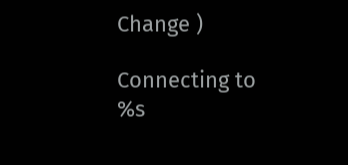Change )

Connecting to %s